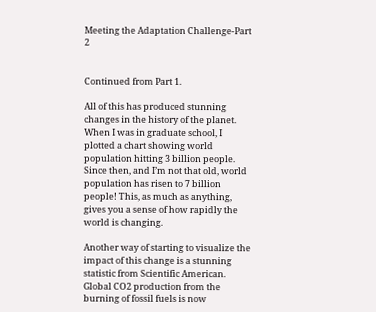Meeting the Adaptation Challenge-Part 2


Continued from Part 1.

All of this has produced stunning changes in the history of the planet. When I was in graduate school, I plotted a chart showing world population hitting 3 billion people. Since then, and I’m not that old, world population has risen to 7 billion people! This, as much as anything, gives you a sense of how rapidly the world is changing.

Another way of starting to visualize the impact of this change is a stunning statistic from Scientific American. Global CO2 production from the burning of fossil fuels is now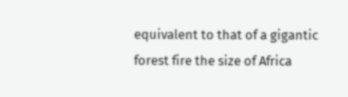equivalent to that of a gigantic forest fire the size of Africa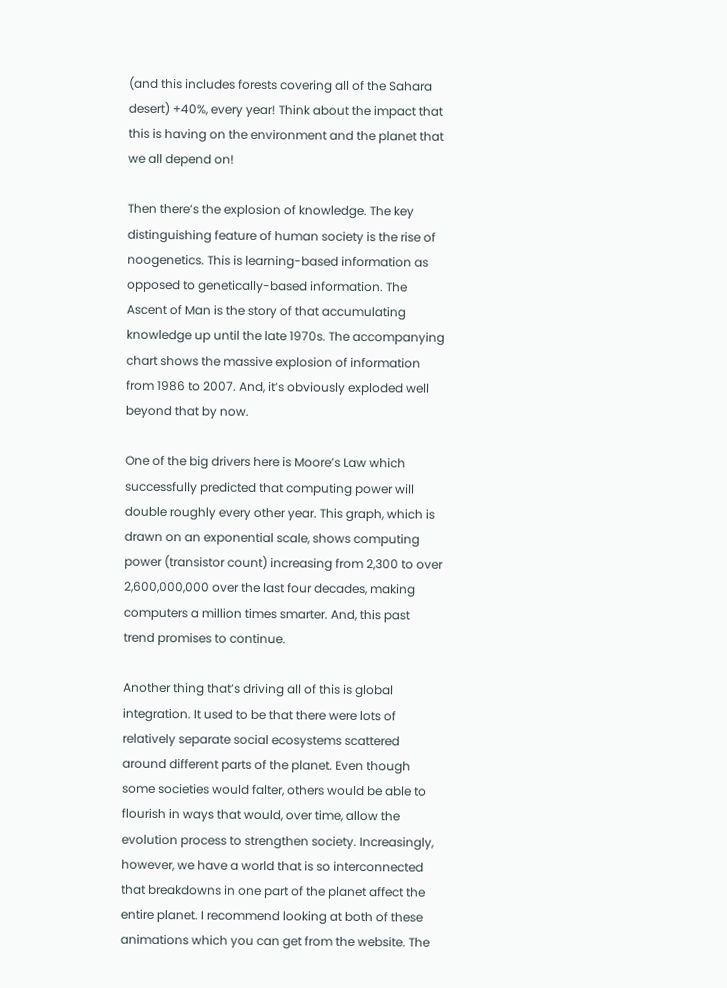(and this includes forests covering all of the Sahara desert) +40%, every year! Think about the impact that this is having on the environment and the planet that we all depend on!

Then there’s the explosion of knowledge. The key distinguishing feature of human society is the rise of noogenetics. This is learning-based information as opposed to genetically-based information. The Ascent of Man is the story of that accumulating knowledge up until the late 1970s. The accompanying chart shows the massive explosion of information from 1986 to 2007. And, it’s obviously exploded well beyond that by now.

One of the big drivers here is Moore’s Law which successfully predicted that computing power will double roughly every other year. This graph, which is drawn on an exponential scale, shows computing power (transistor count) increasing from 2,300 to over 2,600,000,000 over the last four decades, making computers a million times smarter. And, this past trend promises to continue.

Another thing that’s driving all of this is global integration. It used to be that there were lots of relatively separate social ecosystems scattered around different parts of the planet. Even though some societies would falter, others would be able to flourish in ways that would, over time, allow the evolution process to strengthen society. Increasingly, however, we have a world that is so interconnected that breakdowns in one part of the planet affect the entire planet. I recommend looking at both of these animations which you can get from the website. The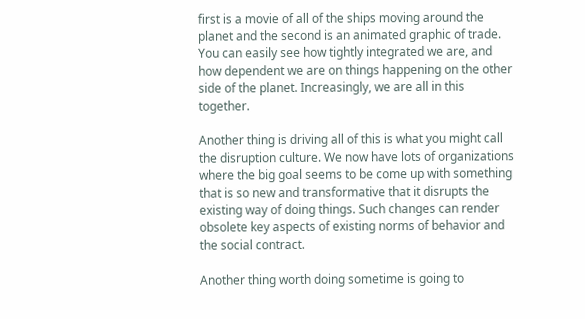first is a movie of all of the ships moving around the planet and the second is an animated graphic of trade. You can easily see how tightly integrated we are, and how dependent we are on things happening on the other side of the planet. Increasingly, we are all in this together.

Another thing is driving all of this is what you might call the disruption culture. We now have lots of organizations where the big goal seems to be come up with something that is so new and transformative that it disrupts the existing way of doing things. Such changes can render obsolete key aspects of existing norms of behavior and the social contract.

Another thing worth doing sometime is going to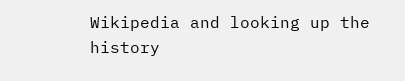Wikipedia and looking up the history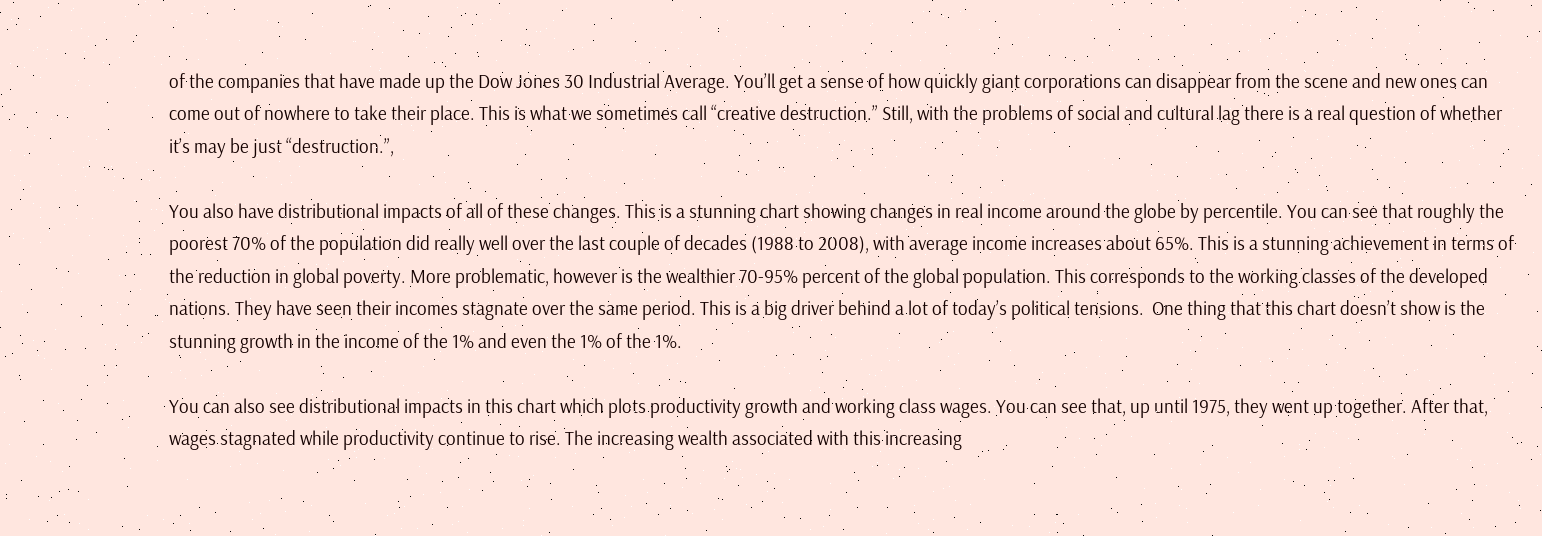of the companies that have made up the Dow Jones 30 Industrial Average. You’ll get a sense of how quickly giant corporations can disappear from the scene and new ones can come out of nowhere to take their place. This is what we sometimes call “creative destruction.” Still, with the problems of social and cultural lag there is a real question of whether it’s may be just “destruction.”,

You also have distributional impacts of all of these changes. This is a stunning chart showing changes in real income around the globe by percentile. You can see that roughly the poorest 70% of the population did really well over the last couple of decades (1988 to 2008), with average income increases about 65%. This is a stunning achievement in terms of the reduction in global poverty. More problematic, however is the wealthier 70-95% percent of the global population. This corresponds to the working classes of the developed nations. They have seen their incomes stagnate over the same period. This is a big driver behind a lot of today’s political tensions.  One thing that this chart doesn’t show is the stunning growth in the income of the 1% and even the 1% of the 1%.

You can also see distributional impacts in this chart which plots productivity growth and working class wages. You can see that, up until 1975, they went up together. After that, wages stagnated while productivity continue to rise. The increasing wealth associated with this increasing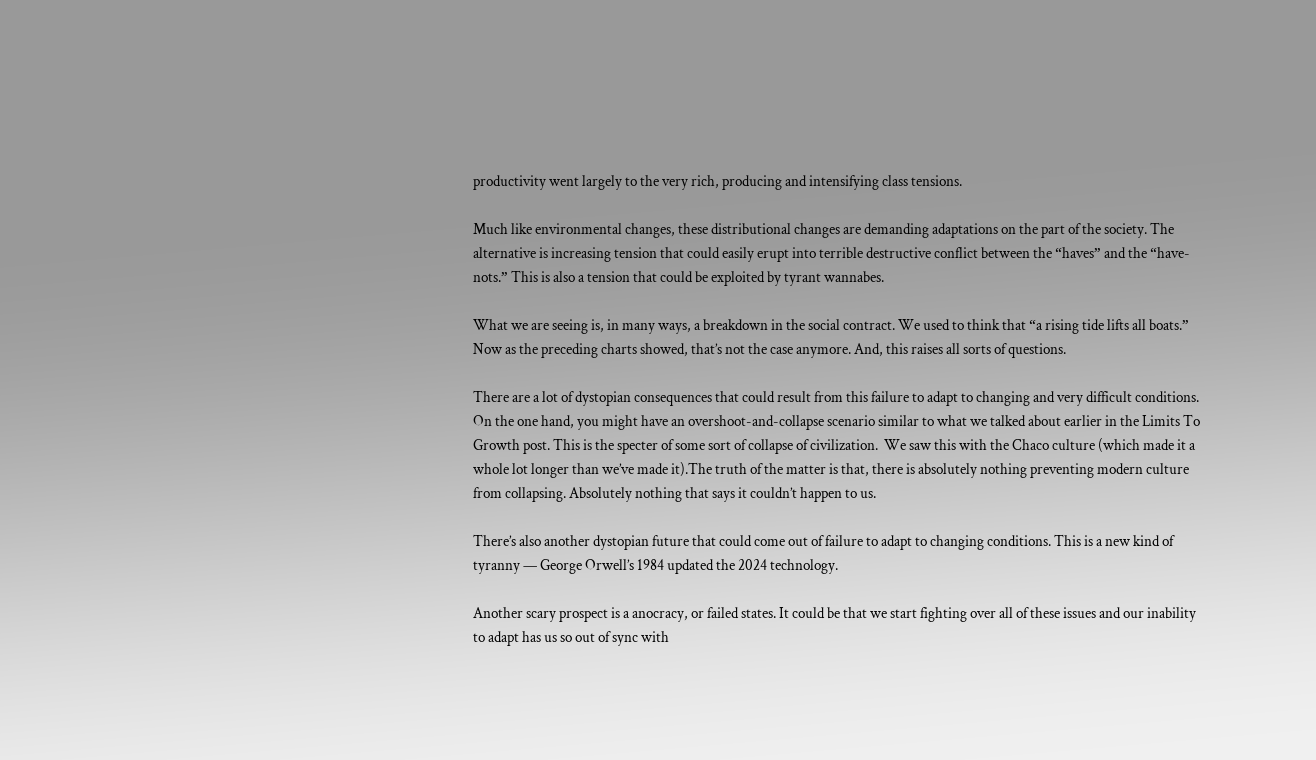productivity went largely to the very rich, producing and intensifying class tensions.

Much like environmental changes, these distributional changes are demanding adaptations on the part of the society. The alternative is increasing tension that could easily erupt into terrible destructive conflict between the “haves” and the “have-nots.” This is also a tension that could be exploited by tyrant wannabes.

What we are seeing is, in many ways, a breakdown in the social contract. We used to think that “a rising tide lifts all boats.” Now as the preceding charts showed, that’s not the case anymore. And, this raises all sorts of questions.

There are a lot of dystopian consequences that could result from this failure to adapt to changing and very difficult conditions.  On the one hand, you might have an overshoot-and-collapse scenario similar to what we talked about earlier in the Limits To Growth post. This is the specter of some sort of collapse of civilization.  We saw this with the Chaco culture (which made it a whole lot longer than we’ve made it).The truth of the matter is that, there is absolutely nothing preventing modern culture from collapsing. Absolutely nothing that says it couldn’t happen to us.

There’s also another dystopian future that could come out of failure to adapt to changing conditions. This is a new kind of tyranny — George Orwell’s 1984 updated the 2024 technology.

Another scary prospect is a anocracy, or failed states. It could be that we start fighting over all of these issues and our inability to adapt has us so out of sync with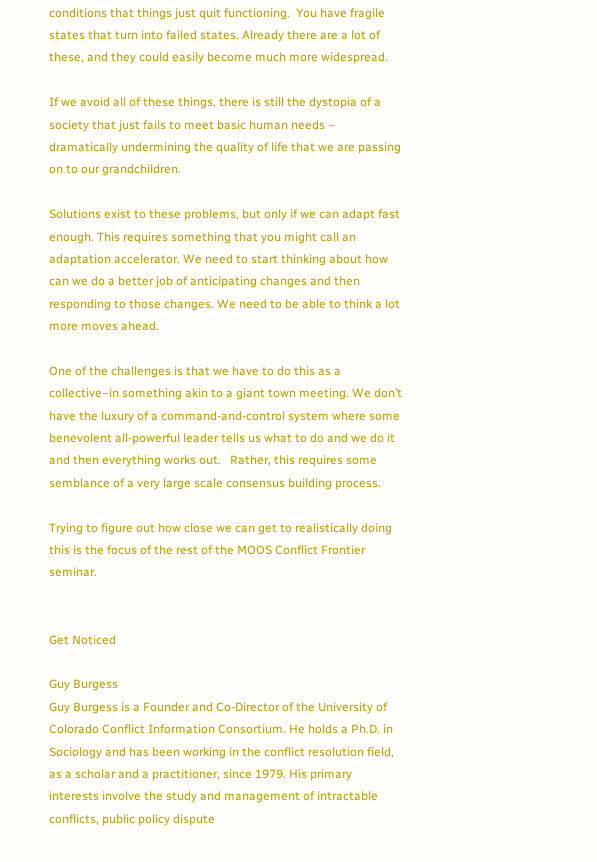conditions that things just quit functioning.  You have fragile states that turn into failed states. Already there are a lot of these, and they could easily become much more widespread.

If we avoid all of these things, there is still the dystopia of a society that just fails to meet basic human needs – dramatically undermining the quality of life that we are passing on to our grandchildren.

Solutions exist to these problems, but only if we can adapt fast enough. This requires something that you might call an adaptation accelerator. We need to start thinking about how can we do a better job of anticipating changes and then responding to those changes. We need to be able to think a lot more moves ahead.

One of the challenges is that we have to do this as a collective–in something akin to a giant town meeting. We don’t have the luxury of a command-and-control system where some benevolent all-powerful leader tells us what to do and we do it and then everything works out.   Rather, this requires some semblance of a very large scale consensus building process.

Trying to figure out how close we can get to realistically doing this is the focus of the rest of the MOOS Conflict Frontier seminar.


Get Noticed

Guy Burgess
Guy Burgess is a Founder and Co-Director of the University of Colorado Conflict Information Consortium. He holds a Ph.D. in Sociology and has been working in the conflict resolution field, as a scholar and a practitioner, since 1979. His primary interests involve the study and management of intractable conflicts, public policy dispute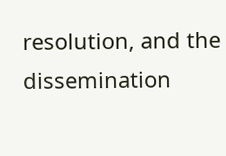resolution, and the dissemination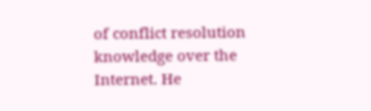of conflict resolution knowledge over the Internet. He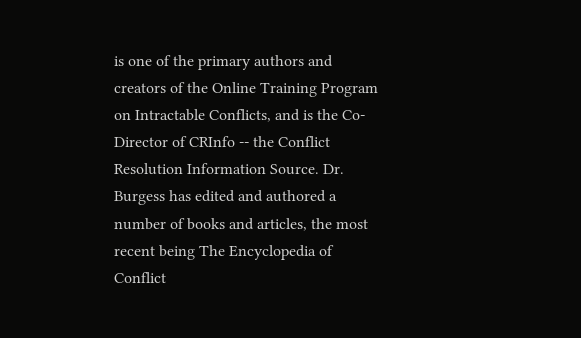is one of the primary authors and creators of the Online Training Program on Intractable Conflicts, and is the Co-Director of CRInfo -- the Conflict Resolution Information Source. Dr. Burgess has edited and authored a number of books and articles, the most recent being The Encyclopedia of Conflict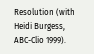Resolution (with Heidi Burgess, ABC-Clio 1999).